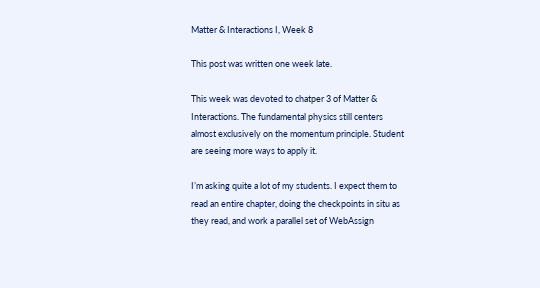Matter & Interactions I, Week 8

This post was written one week late.

This week was devoted to chatper 3 of Matter & Interactions. The fundamental physics still centers almost exclusively on the momentum principle. Student are seeing more ways to apply it.

I’m asking quite a lot of my students. I expect them to read an entire chapter, doing the checkpoints in situ as they read, and work a parallel set of WebAssign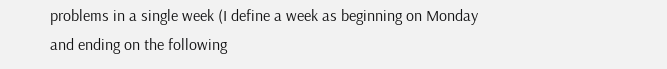problems in a single week (I define a week as beginning on Monday and ending on the following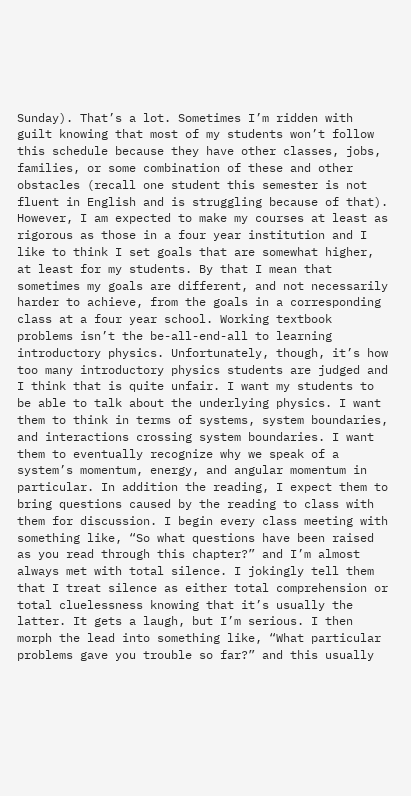Sunday). That’s a lot. Sometimes I’m ridden with guilt knowing that most of my students won’t follow this schedule because they have other classes, jobs, families, or some combination of these and other obstacles (recall one student this semester is not fluent in English and is struggling because of that). However, I am expected to make my courses at least as rigorous as those in a four year institution and I like to think I set goals that are somewhat higher, at least for my students. By that I mean that sometimes my goals are different, and not necessarily harder to achieve, from the goals in a corresponding class at a four year school. Working textbook problems isn’t the be-all-end-all to learning introductory physics. Unfortunately, though, it’s how too many introductory physics students are judged and I think that is quite unfair. I want my students to be able to talk about the underlying physics. I want them to think in terms of systems, system boundaries, and interactions crossing system boundaries. I want them to eventually recognize why we speak of a system’s momentum, energy, and angular momentum in particular. In addition the reading, I expect them to bring questions caused by the reading to class with them for discussion. I begin every class meeting with something like, “So what questions have been raised as you read through this chapter?” and I’m almost always met with total silence. I jokingly tell them that I treat silence as either total comprehension or total cluelessness knowing that it’s usually the latter. It gets a laugh, but I’m serious. I then morph the lead into something like, “What particular problems gave you trouble so far?” and this usually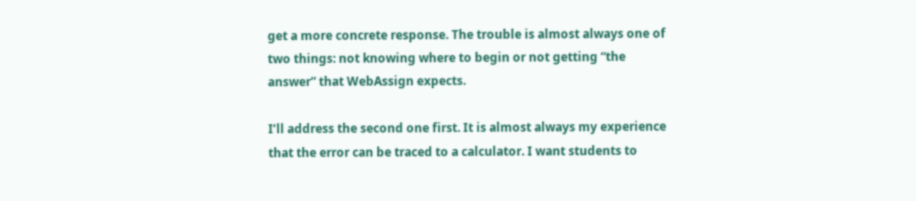get a more concrete response. The trouble is almost always one of two things: not knowing where to begin or not getting “the answer” that WebAssign expects.

I’ll address the second one first. It is almost always my experience that the error can be traced to a calculator. I want students to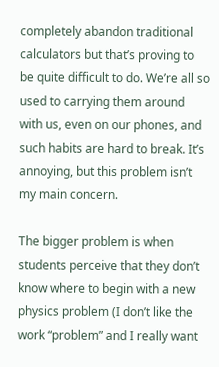completely abandon traditional calculators but that’s proving to be quite difficult to do. We’re all so used to carrying them around with us, even on our phones, and such habits are hard to break. It’s annoying, but this problem isn’t my main concern.

The bigger problem is when students perceive that they don’t know where to begin with a new physics problem (I don’t like the work “problem” and I really want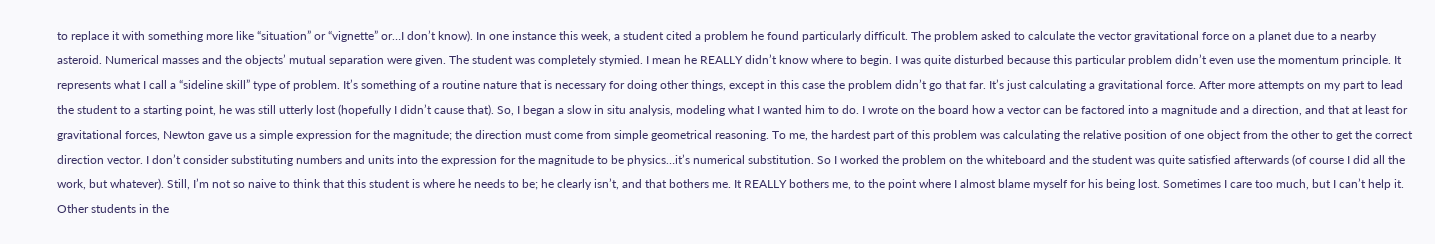to replace it with something more like “situation” or “vignette” or…I don’t know). In one instance this week, a student cited a problem he found particularly difficult. The problem asked to calculate the vector gravitational force on a planet due to a nearby asteroid. Numerical masses and the objects’ mutual separation were given. The student was completely stymied. I mean he REALLY didn’t know where to begin. I was quite disturbed because this particular problem didn’t even use the momentum principle. It represents what I call a “sideline skill” type of problem. It’s something of a routine nature that is necessary for doing other things, except in this case the problem didn’t go that far. It’s just calculating a gravitational force. After more attempts on my part to lead the student to a starting point, he was still utterly lost (hopefully I didn’t cause that). So, I began a slow in situ analysis, modeling what I wanted him to do. I wrote on the board how a vector can be factored into a magnitude and a direction, and that at least for gravitational forces, Newton gave us a simple expression for the magnitude; the direction must come from simple geometrical reasoning. To me, the hardest part of this problem was calculating the relative position of one object from the other to get the correct direction vector. I don’t consider substituting numbers and units into the expression for the magnitude to be physics…it’s numerical substitution. So I worked the problem on the whiteboard and the student was quite satisfied afterwards (of course I did all the work, but whatever). Still, I’m not so naive to think that this student is where he needs to be; he clearly isn’t, and that bothers me. It REALLY bothers me, to the point where I almost blame myself for his being lost. Sometimes I care too much, but I can’t help it. Other students in the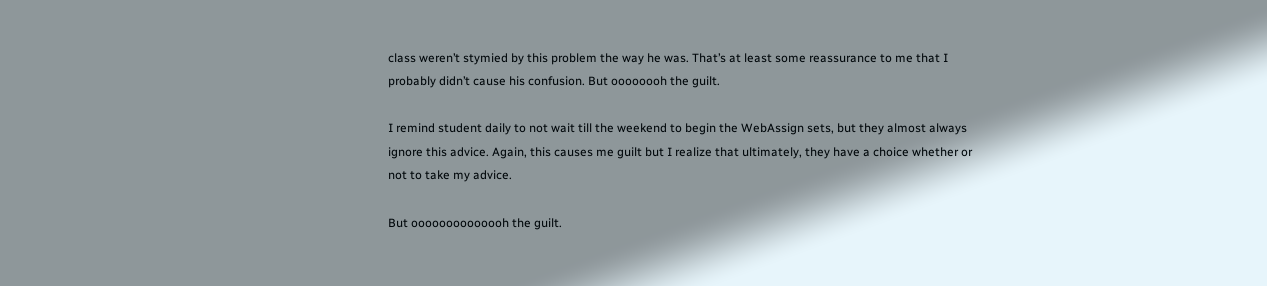class weren’t stymied by this problem the way he was. That’s at least some reassurance to me that I probably didn’t cause his confusion. But oooooooh the guilt.

I remind student daily to not wait till the weekend to begin the WebAssign sets, but they almost always ignore this advice. Again, this causes me guilt but I realize that ultimately, they have a choice whether or not to take my advice.

But oooooooooooooh the guilt.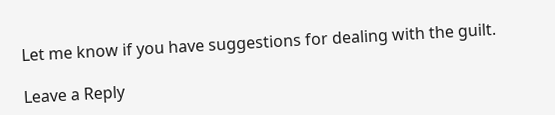Let me know if you have suggestions for dealing with the guilt.

Leave a Reply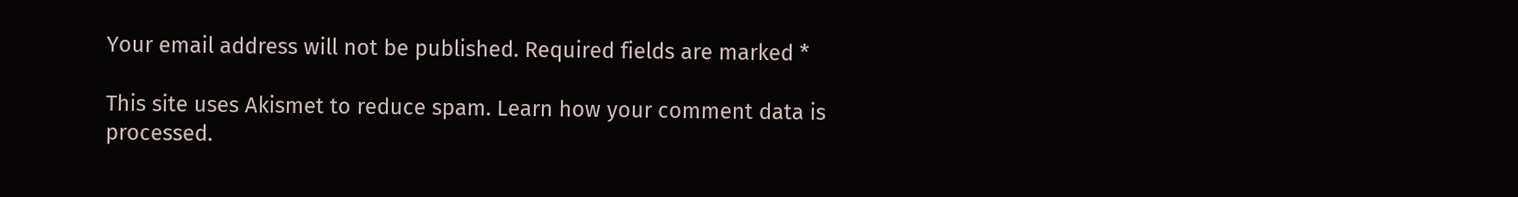Your email address will not be published. Required fields are marked *

This site uses Akismet to reduce spam. Learn how your comment data is processed.